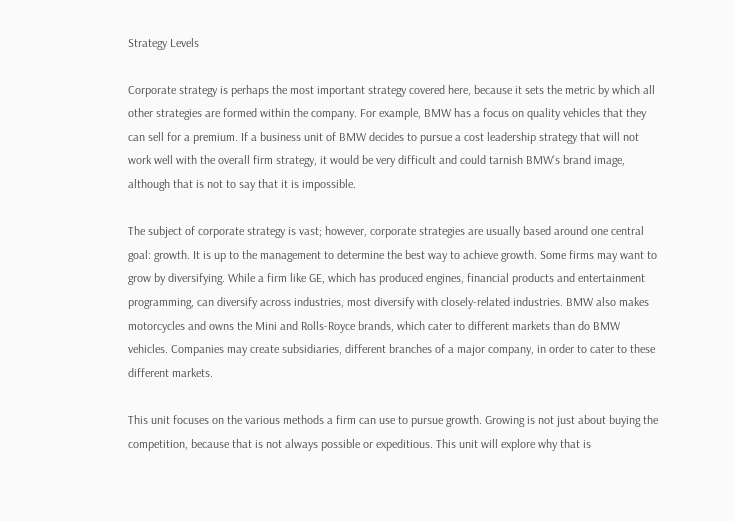Strategy Levels

Corporate strategy is perhaps the most important strategy covered here, because it sets the metric by which all other strategies are formed within the company. For example, BMW has a focus on quality vehicles that they can sell for a premium. If a business unit of BMW decides to pursue a cost leadership strategy that will not work well with the overall firm strategy, it would be very difficult and could tarnish BMW’s brand image, although that is not to say that it is impossible.

The subject of corporate strategy is vast; however, corporate strategies are usually based around one central goal: growth. It is up to the management to determine the best way to achieve growth. Some firms may want to grow by diversifying. While a firm like GE, which has produced engines, financial products and entertainment programming, can diversify across industries, most diversify with closely-related industries. BMW also makes motorcycles and owns the Mini and Rolls-Royce brands, which cater to different markets than do BMW vehicles. Companies may create subsidiaries, different branches of a major company, in order to cater to these different markets.

This unit focuses on the various methods a firm can use to pursue growth. Growing is not just about buying the competition, because that is not always possible or expeditious. This unit will explore why that is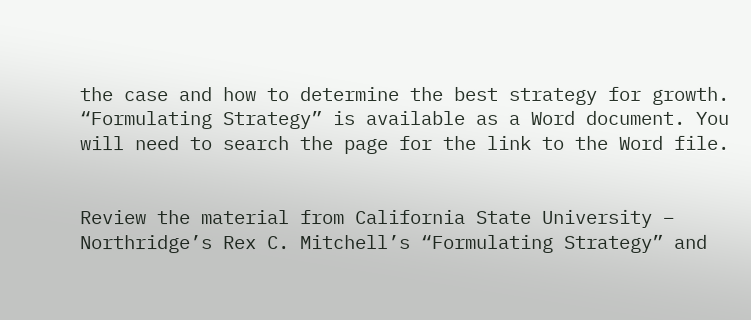the case and how to determine the best strategy for growth.
“Formulating Strategy” is available as a Word document. You will need to search the page for the link to the Word file.


Review the material from California State University – Northridge’s Rex C. Mitchell’s “Formulating Strategy” and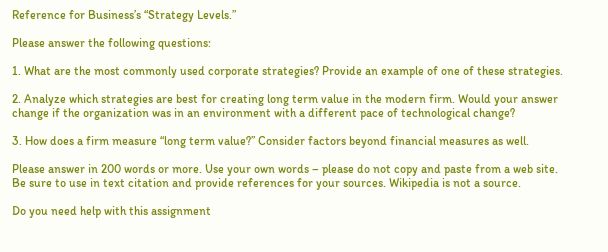Reference for Business’s “Strategy Levels.”

Please answer the following questions:

1. What are the most commonly used corporate strategies? Provide an example of one of these strategies.

2. Analyze which strategies are best for creating long term value in the modern firm. Would your answer change if the organization was in an environment with a different pace of technological change?

3. How does a firm measure “long term value?” Consider factors beyond financial measures as well.

Please answer in 200 words or more. Use your own words – please do not copy and paste from a web site. Be sure to use in text citation and provide references for your sources. Wikipedia is not a source.

Do you need help with this assignment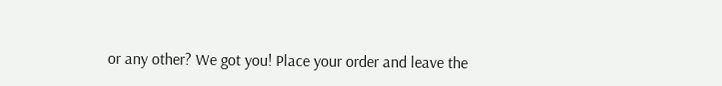or any other? We got you! Place your order and leave the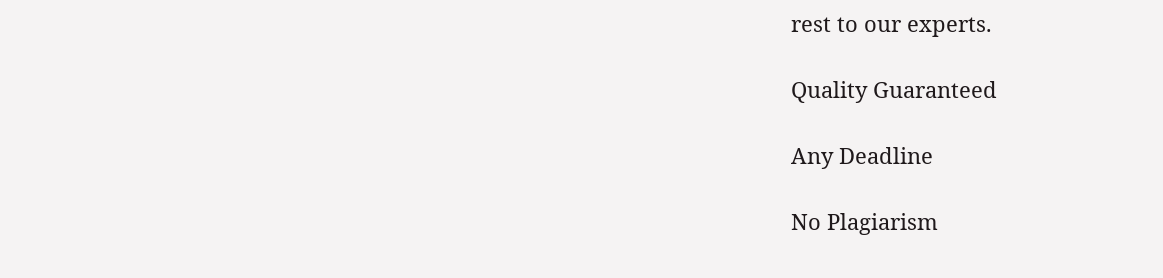rest to our experts.

Quality Guaranteed

Any Deadline

No Plagiarism